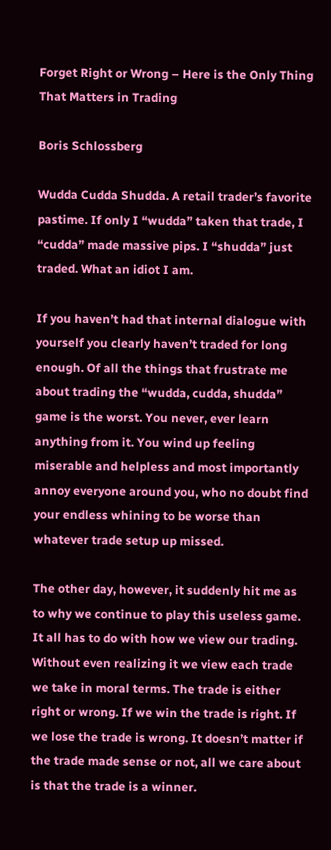Forget Right or Wrong – Here is the Only Thing That Matters in Trading

Boris Schlossberg

Wudda Cudda Shudda. A retail trader’s favorite pastime. If only I “wudda” taken that trade, I “cudda” made massive pips. I “shudda” just traded. What an idiot I am.

If you haven’t had that internal dialogue with yourself you clearly haven’t traded for long enough. Of all the things that frustrate me about trading the “wudda, cudda, shudda” game is the worst. You never, ever learn anything from it. You wind up feeling miserable and helpless and most importantly annoy everyone around you, who no doubt find your endless whining to be worse than whatever trade setup up missed.

The other day, however, it suddenly hit me as to why we continue to play this useless game. It all has to do with how we view our trading. Without even realizing it we view each trade we take in moral terms. The trade is either right or wrong. If we win the trade is right. If we lose the trade is wrong. It doesn’t matter if the trade made sense or not, all we care about is that the trade is a winner.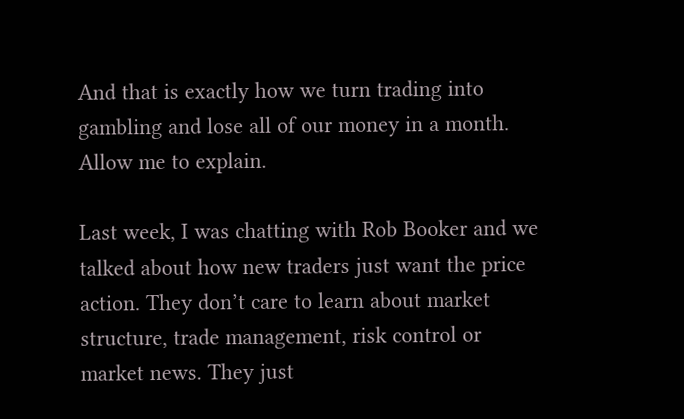And that is exactly how we turn trading into gambling and lose all of our money in a month. Allow me to explain.

Last week, I was chatting with Rob Booker and we talked about how new traders just want the price action. They don’t care to learn about market structure, trade management, risk control or market news. They just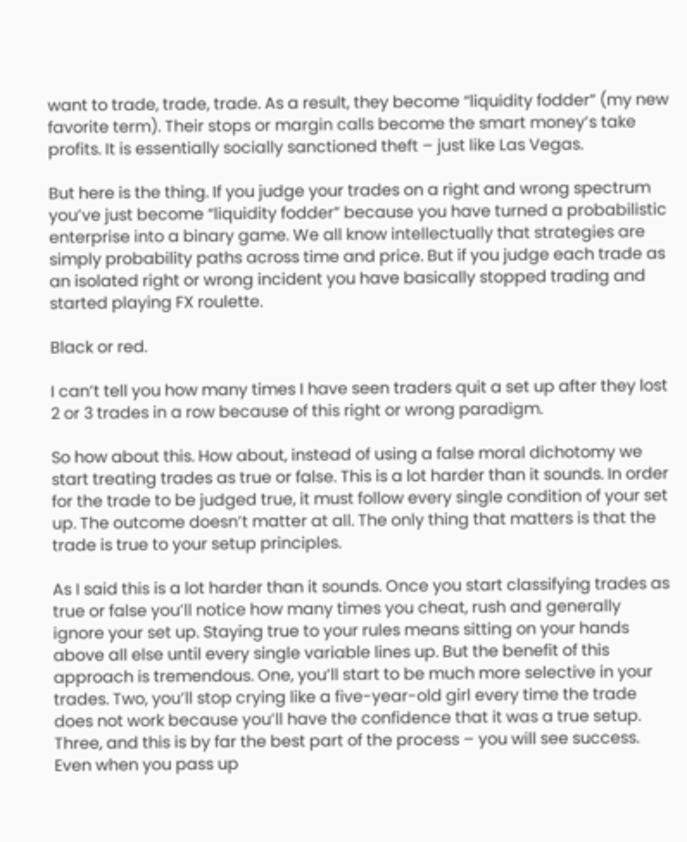want to trade, trade, trade. As a result, they become “liquidity fodder” (my new favorite term). Their stops or margin calls become the smart money’s take profits. It is essentially socially sanctioned theft – just like Las Vegas.

But here is the thing. If you judge your trades on a right and wrong spectrum you’ve just become “liquidity fodder” because you have turned a probabilistic enterprise into a binary game. We all know intellectually that strategies are simply probability paths across time and price. But if you judge each trade as an isolated right or wrong incident you have basically stopped trading and started playing FX roulette.

Black or red.

I can’t tell you how many times I have seen traders quit a set up after they lost 2 or 3 trades in a row because of this right or wrong paradigm.

So how about this. How about, instead of using a false moral dichotomy we start treating trades as true or false. This is a lot harder than it sounds. In order for the trade to be judged true, it must follow every single condition of your set up. The outcome doesn’t matter at all. The only thing that matters is that the trade is true to your setup principles.

As I said this is a lot harder than it sounds. Once you start classifying trades as true or false you’ll notice how many times you cheat, rush and generally ignore your set up. Staying true to your rules means sitting on your hands above all else until every single variable lines up. But the benefit of this approach is tremendous. One, you’ll start to be much more selective in your trades. Two, you’ll stop crying like a five-year-old girl every time the trade does not work because you’ll have the confidence that it was a true setup. Three, and this is by far the best part of the process – you will see success. Even when you pass up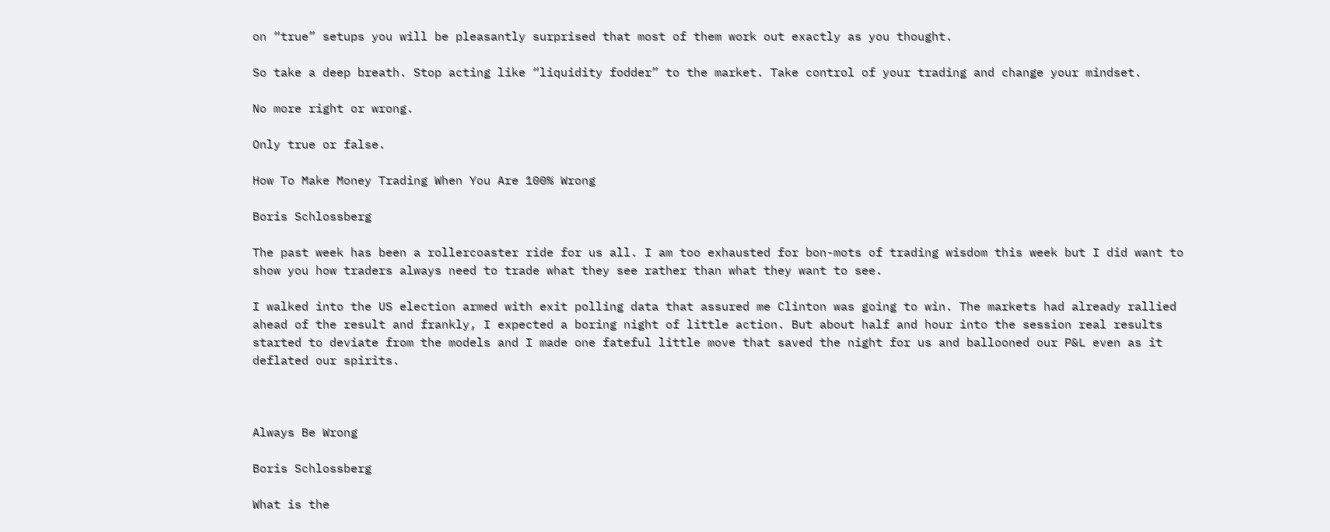on “true” setups you will be pleasantly surprised that most of them work out exactly as you thought.

So take a deep breath. Stop acting like “liquidity fodder” to the market. Take control of your trading and change your mindset.

No more right or wrong.

Only true or false.

How To Make Money Trading When You Are 100% Wrong

Boris Schlossberg

The past week has been a rollercoaster ride for us all. I am too exhausted for bon-mots of trading wisdom this week but I did want to show you how traders always need to trade what they see rather than what they want to see.

I walked into the US election armed with exit polling data that assured me Clinton was going to win. The markets had already rallied ahead of the result and frankly, I expected a boring night of little action. But about half and hour into the session real results started to deviate from the models and I made one fateful little move that saved the night for us and ballooned our P&L even as it deflated our spirits.



Always Be Wrong

Boris Schlossberg

What is the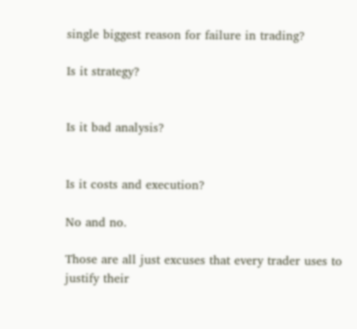single biggest reason for failure in trading?

Is it strategy?


Is it bad analysis?


Is it costs and execution?

No and no.

Those are all just excuses that every trader uses to justify their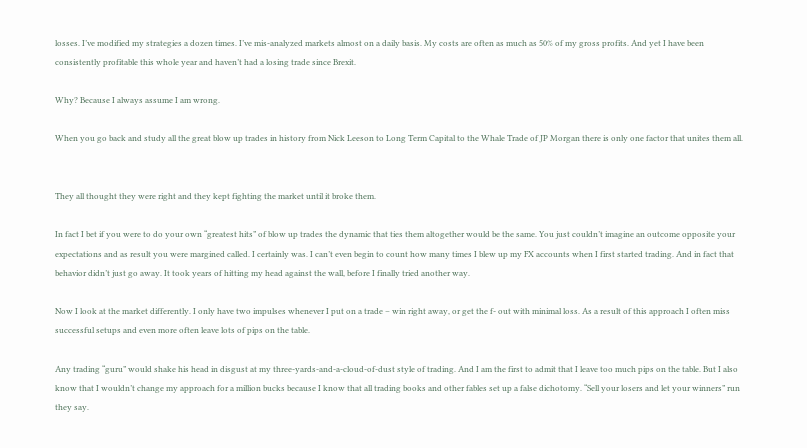losses. I’ve modified my strategies a dozen times. I’ve mis-analyzed markets almost on a daily basis. My costs are often as much as 50% of my gross profits. And yet I have been consistently profitable this whole year and haven’t had a losing trade since Brexit.

Why? Because I always assume I am wrong.

When you go back and study all the great blow up trades in history from Nick Leeson to Long Term Capital to the Whale Trade of JP Morgan there is only one factor that unites them all.


They all thought they were right and they kept fighting the market until it broke them.

In fact I bet if you were to do your own “greatest hits” of blow up trades the dynamic that ties them altogether would be the same. You just couldn’t imagine an outcome opposite your expectations and as result you were margined called. I certainly was. I can’t even begin to count how many times I blew up my FX accounts when I first started trading. And in fact that behavior didn’t just go away. It took years of hitting my head against the wall, before I finally tried another way.

Now I look at the market differently. I only have two impulses whenever I put on a trade – win right away, or get the f- out with minimal loss. As a result of this approach I often miss successful setups and even more often leave lots of pips on the table.

Any trading “guru” would shake his head in disgust at my three-yards-and-a-cloud-of-dust style of trading. And I am the first to admit that I leave too much pips on the table. But I also know that I wouldn’t change my approach for a million bucks because I know that all trading books and other fables set up a false dichotomy. “Sell your losers and let your winners” run they say.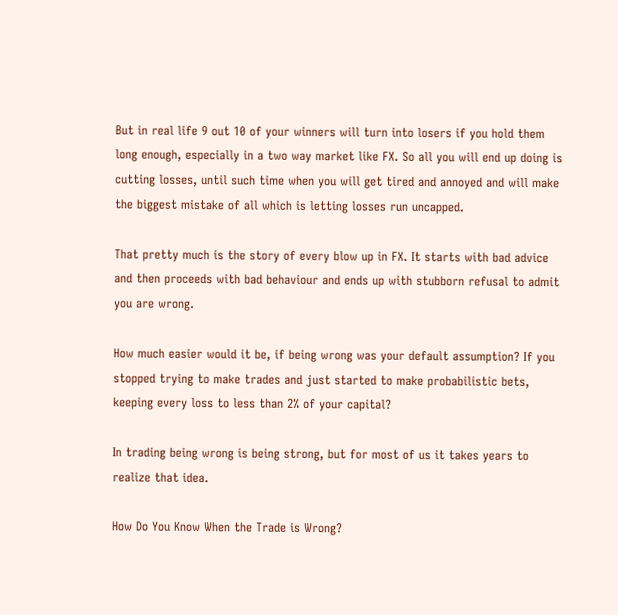But in real life 9 out 10 of your winners will turn into losers if you hold them long enough, especially in a two way market like FX. So all you will end up doing is cutting losses, until such time when you will get tired and annoyed and will make the biggest mistake of all which is letting losses run uncapped.

That pretty much is the story of every blow up in FX. It starts with bad advice and then proceeds with bad behaviour and ends up with stubborn refusal to admit you are wrong.

How much easier would it be, if being wrong was your default assumption? If you stopped trying to make trades and just started to make probabilistic bets, keeping every loss to less than 2% of your capital?

In trading being wrong is being strong, but for most of us it takes years to realize that idea.

How Do You Know When the Trade is Wrong?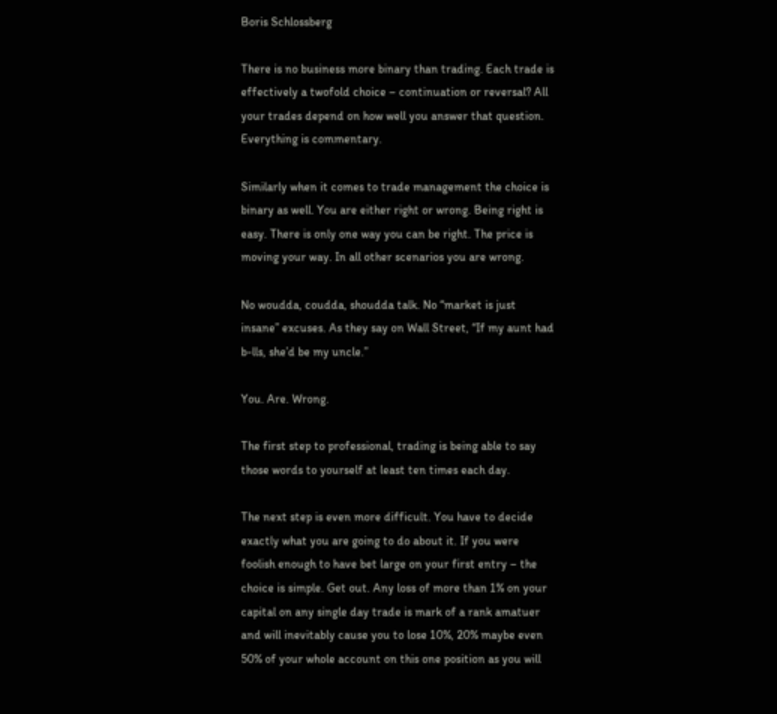Boris Schlossberg

There is no business more binary than trading. Each trade is effectively a twofold choice – continuation or reversal? All your trades depend on how well you answer that question. Everything is commentary.

Similarly when it comes to trade management the choice is binary as well. You are either right or wrong. Being right is easy. There is only one way you can be right. The price is moving your way. In all other scenarios you are wrong.

No woudda, coudda, shoudda talk. No “market is just insane” excuses. As they say on Wall Street, “If my aunt had b-lls, she’d be my uncle.”

You. Are. Wrong.

The first step to professional, trading is being able to say those words to yourself at least ten times each day.

The next step is even more difficult. You have to decide exactly what you are going to do about it. If you were foolish enough to have bet large on your first entry – the choice is simple. Get out. Any loss of more than 1% on your capital on any single day trade is mark of a rank amatuer and will inevitably cause you to lose 10%, 20% maybe even 50% of your whole account on this one position as you will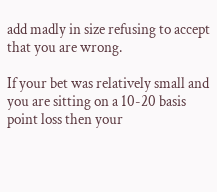add madly in size refusing to accept that you are wrong.

If your bet was relatively small and you are sitting on a 10-20 basis point loss then your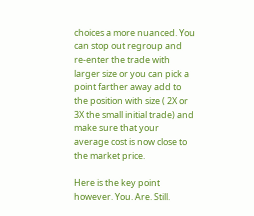choices a more nuanced. You can stop out regroup and re-enter the trade with larger size or you can pick a point farther away add to the position with size ( 2X or 3X the small initial trade) and make sure that your average cost is now close to the market price.

Here is the key point however. You. Are. Still.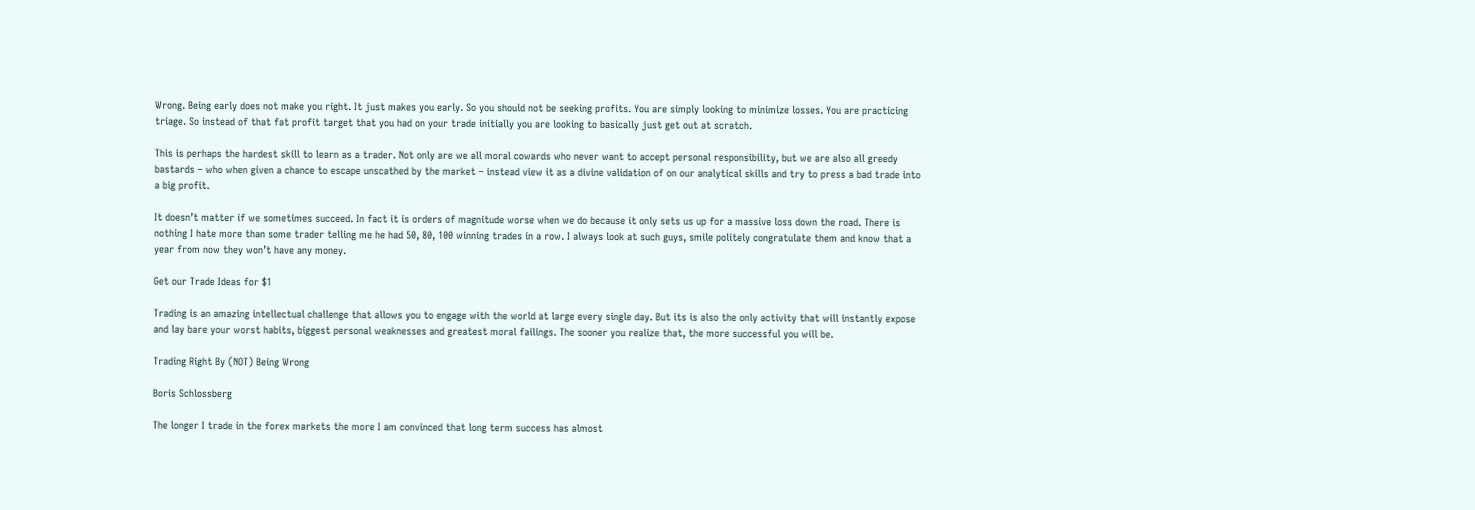Wrong. Being early does not make you right. It just makes you early. So you should not be seeking profits. You are simply looking to minimize losses. You are practicing triage. So instead of that fat profit target that you had on your trade initially you are looking to basically just get out at scratch.

This is perhaps the hardest skill to learn as a trader. Not only are we all moral cowards who never want to accept personal responsibility, but we are also all greedy bastards – who when given a chance to escape unscathed by the market – instead view it as a divine validation of on our analytical skills and try to press a bad trade into a big profit.

It doesn’t matter if we sometimes succeed. In fact it is orders of magnitude worse when we do because it only sets us up for a massive loss down the road. There is nothing I hate more than some trader telling me he had 50, 80, 100 winning trades in a row. I always look at such guys, smile politely congratulate them and know that a year from now they won’t have any money.

Get our Trade Ideas for $1

Trading is an amazing intellectual challenge that allows you to engage with the world at large every single day. But its is also the only activity that will instantly expose and lay bare your worst habits, biggest personal weaknesses and greatest moral failings. The sooner you realize that, the more successful you will be.

Trading Right By (NOT) Being Wrong

Boris Schlossberg

The longer I trade in the forex markets the more I am convinced that long term success has almost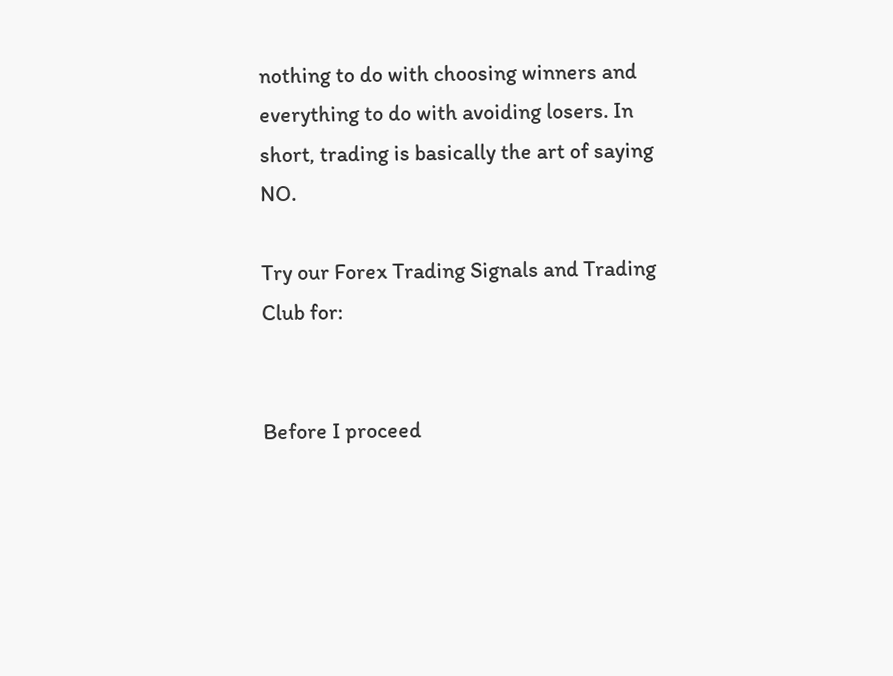nothing to do with choosing winners and everything to do with avoiding losers. In short, trading is basically the art of saying NO.

Try our Forex Trading Signals and Trading Club for:


Before I proceed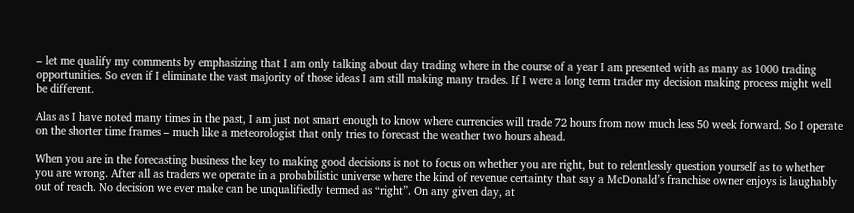– let me qualify my comments by emphasizing that I am only talking about day trading where in the course of a year I am presented with as many as 1000 trading opportunities. So even if I eliminate the vast majority of those ideas I am still making many trades. If I were a long term trader my decision making process might well be different.

Alas as I have noted many times in the past, I am just not smart enough to know where currencies will trade 72 hours from now much less 50 week forward. So I operate on the shorter time frames – much like a meteorologist that only tries to forecast the weather two hours ahead.

When you are in the forecasting business the key to making good decisions is not to focus on whether you are right, but to relentlessly question yourself as to whether you are wrong. After all as traders we operate in a probabilistic universe where the kind of revenue certainty that say a McDonald’s franchise owner enjoys is laughably out of reach. No decision we ever make can be unqualifiedly termed as “right”. On any given day, at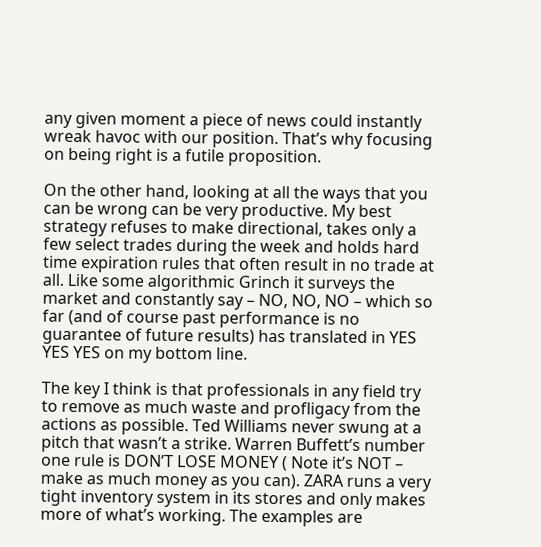any given moment a piece of news could instantly wreak havoc with our position. That’s why focusing on being right is a futile proposition.

On the other hand, looking at all the ways that you can be wrong can be very productive. My best strategy refuses to make directional, takes only a few select trades during the week and holds hard time expiration rules that often result in no trade at all. Like some algorithmic Grinch it surveys the market and constantly say – NO, NO, NO – which so far (and of course past performance is no guarantee of future results) has translated in YES YES YES on my bottom line.

The key I think is that professionals in any field try to remove as much waste and profligacy from the actions as possible. Ted Williams never swung at a pitch that wasn’t a strike. Warren Buffett’s number one rule is DON’T LOSE MONEY ( Note it’s NOT – make as much money as you can). ZARA runs a very tight inventory system in its stores and only makes more of what’s working. The examples are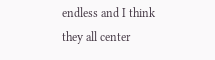endless and I think they all center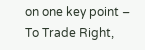on one key point – To Trade Right,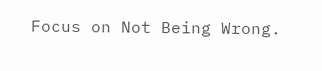Focus on Not Being Wrong.